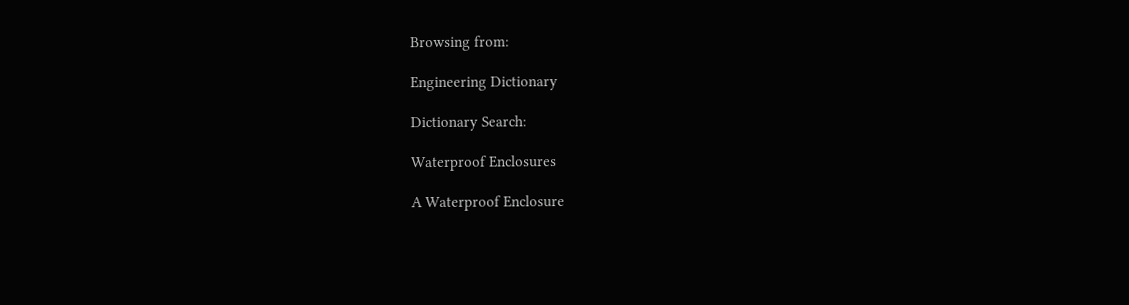Browsing from:

Engineering Dictionary

Dictionary Search:

Waterproof Enclosures

A Waterproof Enclosure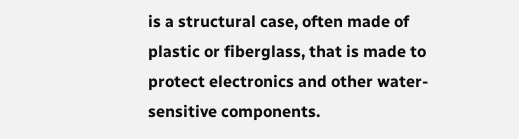is a structural case, often made of plastic or fiberglass, that is made to protect electronics and other water-sensitive components.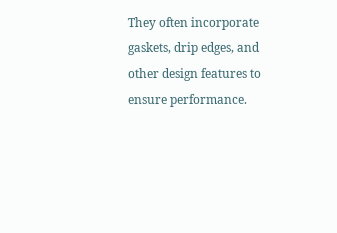They often incorporate gaskets, drip edges, and other design features to ensure performance.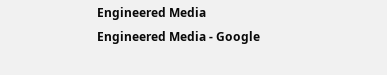Engineered Media
Engineered Media - Google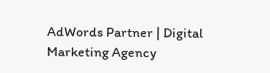AdWords Partner | Digital Marketing Agency